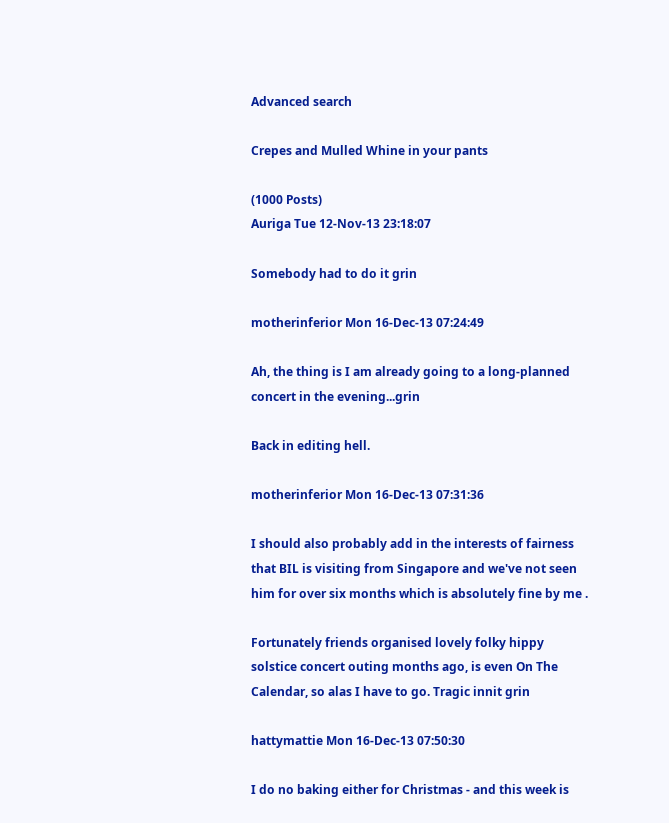Advanced search

Crepes and Mulled Whine in your pants

(1000 Posts)
Auriga Tue 12-Nov-13 23:18:07

Somebody had to do it grin

motherinferior Mon 16-Dec-13 07:24:49

Ah, the thing is I am already going to a long-planned concert in the evening...grin

Back in editing hell.

motherinferior Mon 16-Dec-13 07:31:36

I should also probably add in the interests of fairness that BIL is visiting from Singapore and we've not seen him for over six months which is absolutely fine by me .

Fortunately friends organised lovely folky hippy solstice concert outing months ago, is even On The Calendar, so alas I have to go. Tragic innit grin

hattymattie Mon 16-Dec-13 07:50:30

I do no baking either for Christmas - and this week is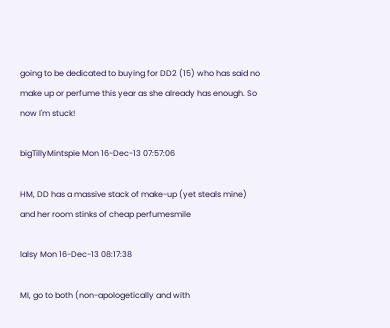going to be dedicated to buying for DD2 (15) who has said no make up or perfume this year as she already has enough. So now I'm stuck!

bigTillyMintspie Mon 16-Dec-13 07:57:06

HM, DD has a massive stack of make-up (yet steals mine) and her room stinks of cheap perfumesmile

lalsy Mon 16-Dec-13 08:17:38

MI, go to both (non-apologetically and with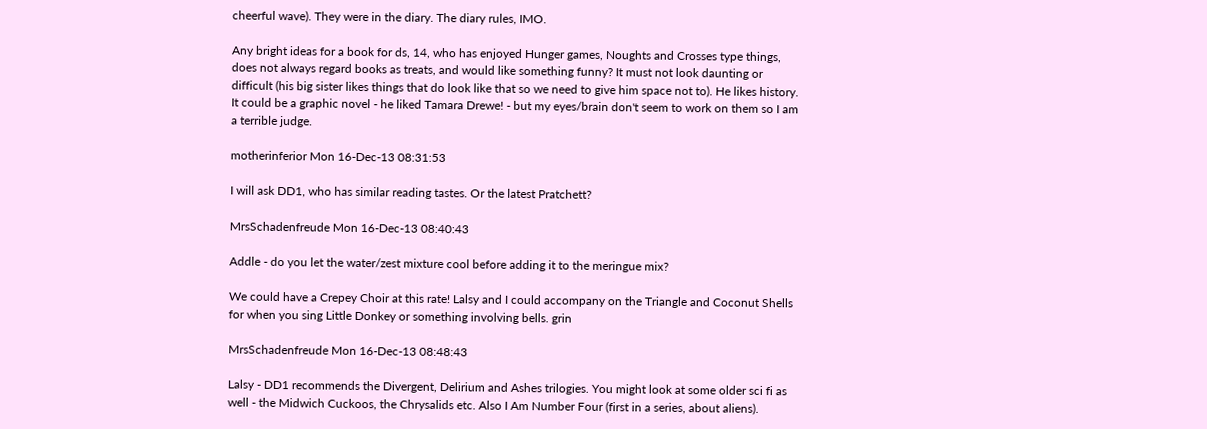cheerful wave). They were in the diary. The diary rules, IMO.

Any bright ideas for a book for ds, 14, who has enjoyed Hunger games, Noughts and Crosses type things, does not always regard books as treats, and would like something funny? It must not look daunting or difficult (his big sister likes things that do look like that so we need to give him space not to). He likes history. It could be a graphic novel - he liked Tamara Drewe! - but my eyes/brain don't seem to work on them so I am a terrible judge.

motherinferior Mon 16-Dec-13 08:31:53

I will ask DD1, who has similar reading tastes. Or the latest Pratchett?

MrsSchadenfreude Mon 16-Dec-13 08:40:43

Addle - do you let the water/zest mixture cool before adding it to the meringue mix?

We could have a Crepey Choir at this rate! Lalsy and I could accompany on the Triangle and Coconut Shells for when you sing Little Donkey or something involving bells. grin

MrsSchadenfreude Mon 16-Dec-13 08:48:43

Lalsy - DD1 recommends the Divergent, Delirium and Ashes trilogies. You might look at some older sci fi as well - the Midwich Cuckoos, the Chrysalids etc. Also I Am Number Four (first in a series, about aliens).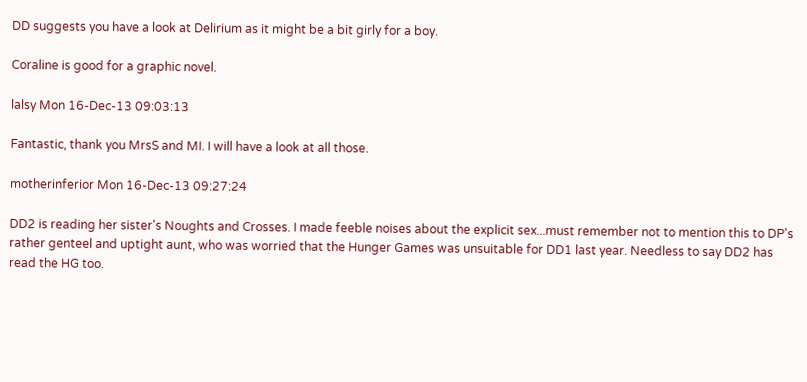DD suggests you have a look at Delirium as it might be a bit girly for a boy.

Coraline is good for a graphic novel.

lalsy Mon 16-Dec-13 09:03:13

Fantastic, thank you MrsS and MI. I will have a look at all those.

motherinferior Mon 16-Dec-13 09:27:24

DD2 is reading her sister's Noughts and Crosses. I made feeble noises about the explicit sex...must remember not to mention this to DP's rather genteel and uptight aunt, who was worried that the Hunger Games was unsuitable for DD1 last year. Needless to say DD2 has read the HG too.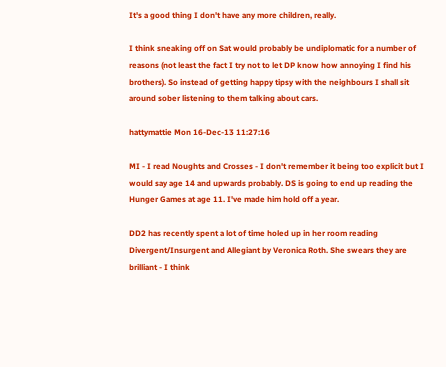It's a good thing I don't have any more children, really.

I think sneaking off on Sat would probably be undiplomatic for a number of reasons (not least the fact I try not to let DP know how annoying I find his brothers). So instead of getting happy tipsy with the neighbours I shall sit around sober listening to them talking about cars.

hattymattie Mon 16-Dec-13 11:27:16

MI - I read Noughts and Crosses - I don't remember it being too explicit but I would say age 14 and upwards probably. DS is going to end up reading the Hunger Games at age 11. I've made him hold off a year.

DD2 has recently spent a lot of time holed up in her room reading Divergent/Insurgent and Allegiant by Veronica Roth. She swears they are brilliant - I think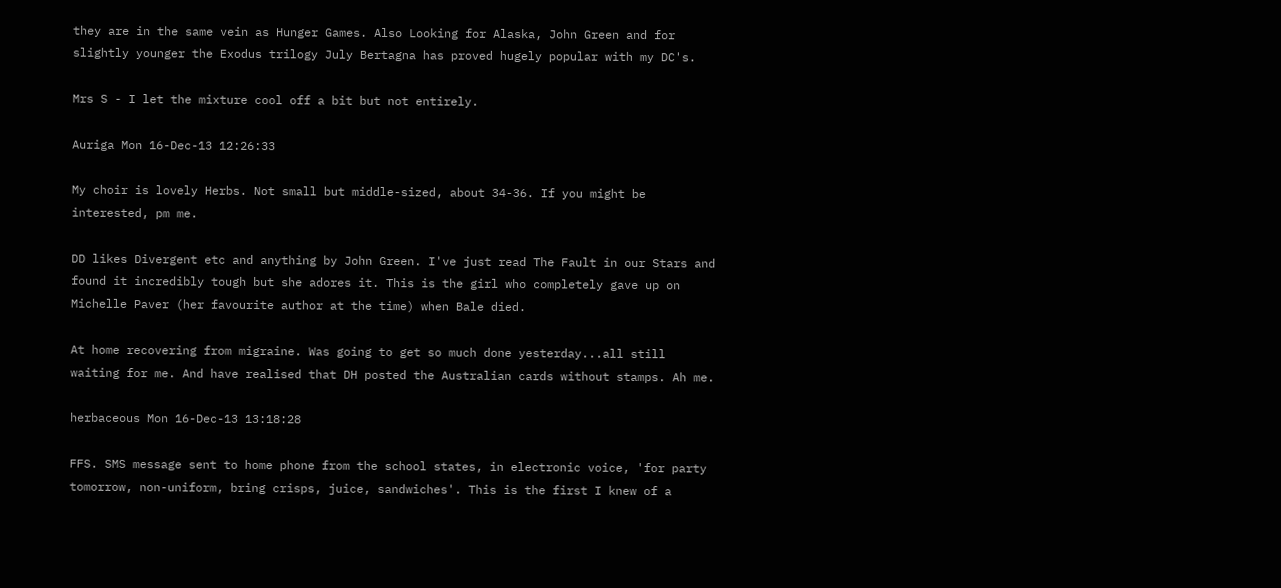they are in the same vein as Hunger Games. Also Looking for Alaska, John Green and for slightly younger the Exodus trilogy July Bertagna has proved hugely popular with my DC's.

Mrs S - I let the mixture cool off a bit but not entirely.

Auriga Mon 16-Dec-13 12:26:33

My choir is lovely Herbs. Not small but middle-sized, about 34-36. If you might be interested, pm me.

DD likes Divergent etc and anything by John Green. I've just read The Fault in our Stars and found it incredibly tough but she adores it. This is the girl who completely gave up on Michelle Paver (her favourite author at the time) when Bale died.

At home recovering from migraine. Was going to get so much done yesterday...all still waiting for me. And have realised that DH posted the Australian cards without stamps. Ah me.

herbaceous Mon 16-Dec-13 13:18:28

FFS. SMS message sent to home phone from the school states, in electronic voice, 'for party tomorrow, non-uniform, bring crisps, juice, sandwiches'. This is the first I knew of a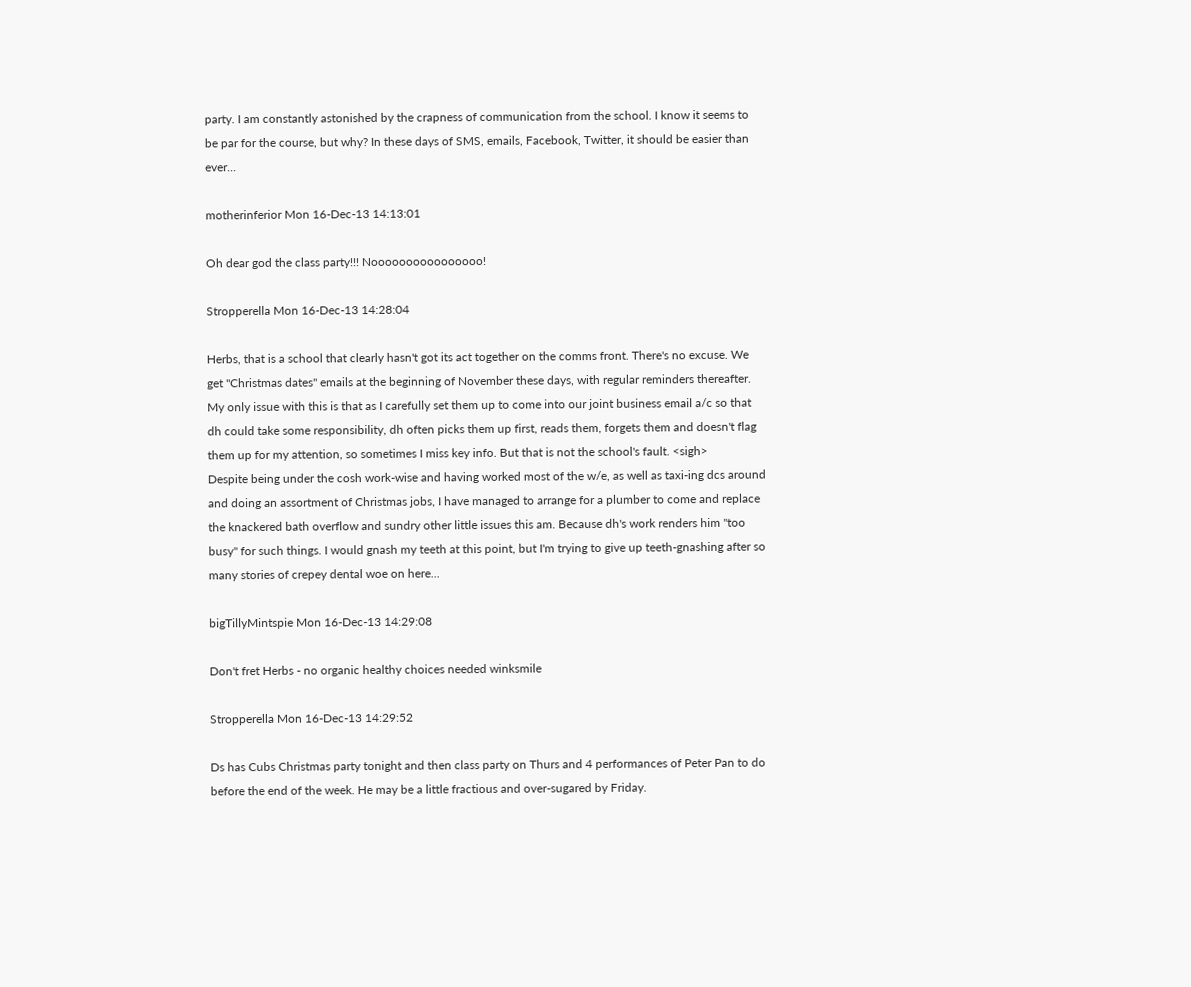party. I am constantly astonished by the crapness of communication from the school. I know it seems to be par for the course, but why? In these days of SMS, emails, Facebook, Twitter, it should be easier than ever...

motherinferior Mon 16-Dec-13 14:13:01

Oh dear god the class party!!! Noooooooooooooooo!

Stropperella Mon 16-Dec-13 14:28:04

Herbs, that is a school that clearly hasn't got its act together on the comms front. There's no excuse. We get "Christmas dates" emails at the beginning of November these days, with regular reminders thereafter. My only issue with this is that as I carefully set them up to come into our joint business email a/c so that dh could take some responsibility, dh often picks them up first, reads them, forgets them and doesn't flag them up for my attention, so sometimes I miss key info. But that is not the school's fault. <sigh>
Despite being under the cosh work-wise and having worked most of the w/e, as well as taxi-ing dcs around and doing an assortment of Christmas jobs, I have managed to arrange for a plumber to come and replace the knackered bath overflow and sundry other little issues this am. Because dh's work renders him "too busy" for such things. I would gnash my teeth at this point, but I'm trying to give up teeth-gnashing after so many stories of crepey dental woe on here...

bigTillyMintspie Mon 16-Dec-13 14:29:08

Don't fret Herbs - no organic healthy choices needed winksmile

Stropperella Mon 16-Dec-13 14:29:52

Ds has Cubs Christmas party tonight and then class party on Thurs and 4 performances of Peter Pan to do before the end of the week. He may be a little fractious and over-sugared by Friday.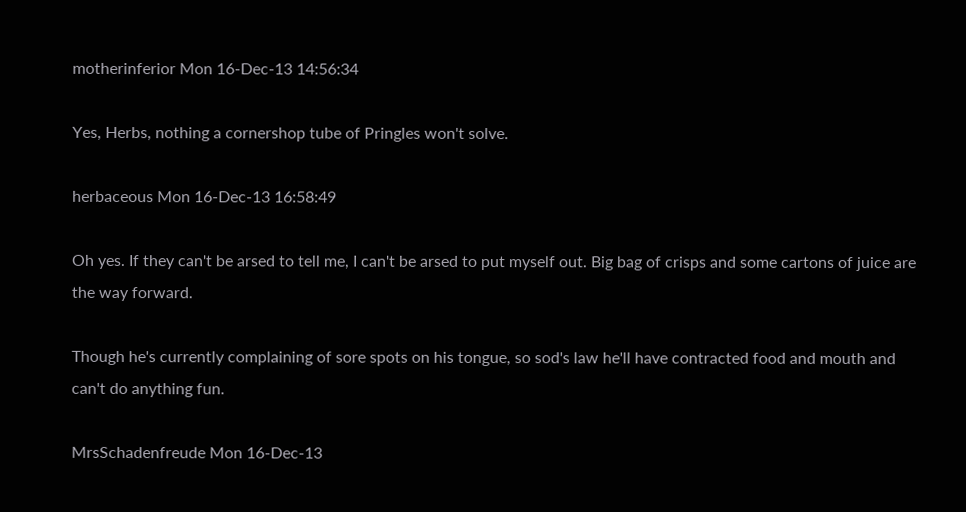motherinferior Mon 16-Dec-13 14:56:34

Yes, Herbs, nothing a cornershop tube of Pringles won't solve.

herbaceous Mon 16-Dec-13 16:58:49

Oh yes. If they can't be arsed to tell me, I can't be arsed to put myself out. Big bag of crisps and some cartons of juice are the way forward.

Though he's currently complaining of sore spots on his tongue, so sod's law he'll have contracted food and mouth and can't do anything fun.

MrsSchadenfreude Mon 16-Dec-13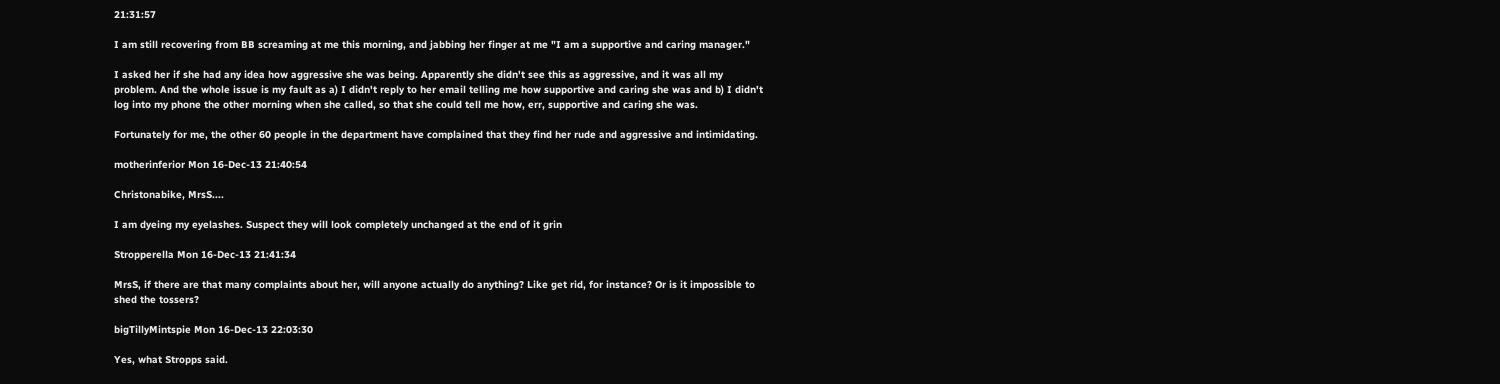21:31:57

I am still recovering from BB screaming at me this morning, and jabbing her finger at me "I am a supportive and caring manager."

I asked her if she had any idea how aggressive she was being. Apparently she didn't see this as aggressive, and it was all my problem. And the whole issue is my fault as a) I didn't reply to her email telling me how supportive and caring she was and b) I didn't log into my phone the other morning when she called, so that she could tell me how, err, supportive and caring she was.

Fortunately for me, the other 60 people in the department have complained that they find her rude and aggressive and intimidating.

motherinferior Mon 16-Dec-13 21:40:54

Christonabike, MrsS....

I am dyeing my eyelashes. Suspect they will look completely unchanged at the end of it grin

Stropperella Mon 16-Dec-13 21:41:34

MrsS, if there are that many complaints about her, will anyone actually do anything? Like get rid, for instance? Or is it impossible to shed the tossers?

bigTillyMintspie Mon 16-Dec-13 22:03:30

Yes, what Stropps said.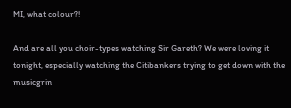MI, what colour?!

And are all you choir-types watching Sir Gareth? We were loving it tonight, especially watching the Citibankers trying to get down with the musicgrin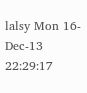lalsy Mon 16-Dec-13 22:29:17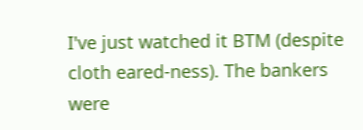I've just watched it BTM (despite cloth eared-ness). The bankers were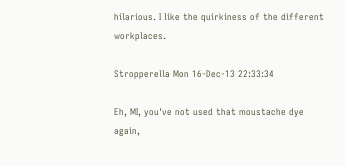hilarious. I like the quirkiness of the different workplaces.

Stropperella Mon 16-Dec-13 22:33:34

Eh, MI, you've not used that moustache dye again,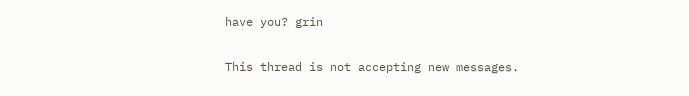have you? grin

This thread is not accepting new messages.